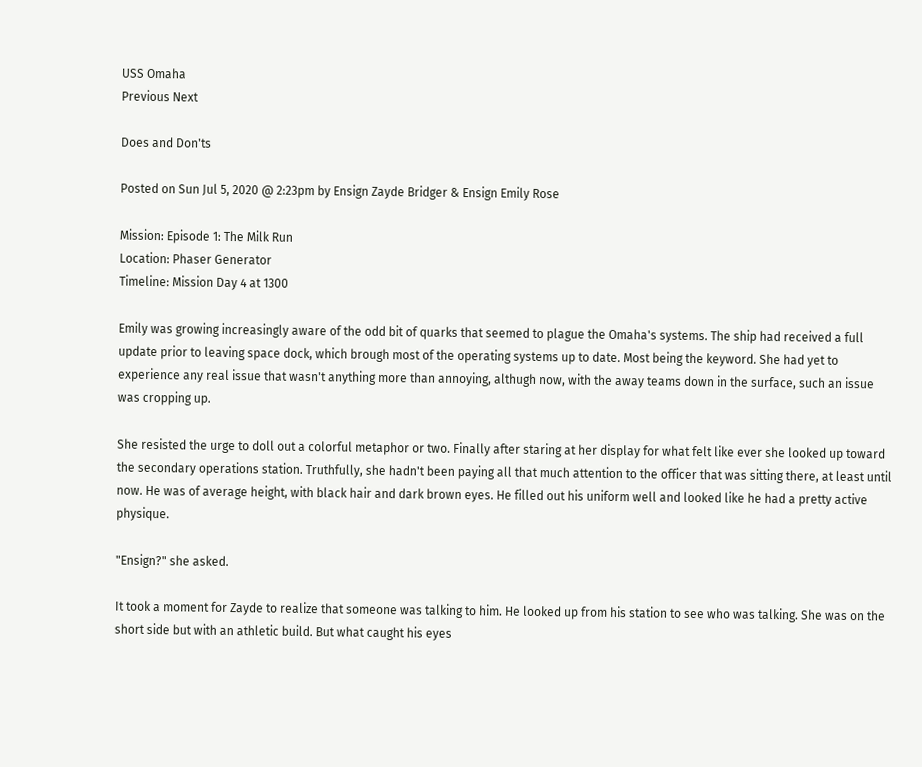USS Omaha
Previous Next

Does and Don'ts

Posted on Sun Jul 5, 2020 @ 2:23pm by Ensign Zayde Bridger & Ensign Emily Rose

Mission: Episode 1: The Milk Run
Location: Phaser Generator
Timeline: Mission Day 4 at 1300

Emily was growing increasingly aware of the odd bit of quarks that seemed to plague the Omaha's systems. The ship had received a full update prior to leaving space dock, which brough most of the operating systems up to date. Most being the keyword. She had yet to experience any real issue that wasn't anything more than annoying, althugh now, with the away teams down in the surface, such an issue was cropping up.

She resisted the urge to doll out a colorful metaphor or two. Finally after staring at her display for what felt like ever she looked up toward the secondary operations station. Truthfully, she hadn't been paying all that much attention to the officer that was sitting there, at least until now. He was of average height, with black hair and dark brown eyes. He filled out his uniform well and looked like he had a pretty active physique.

"Ensign?" she asked.

It took a moment for Zayde to realize that someone was talking to him. He looked up from his station to see who was talking. She was on the short side but with an athletic build. But what caught his eyes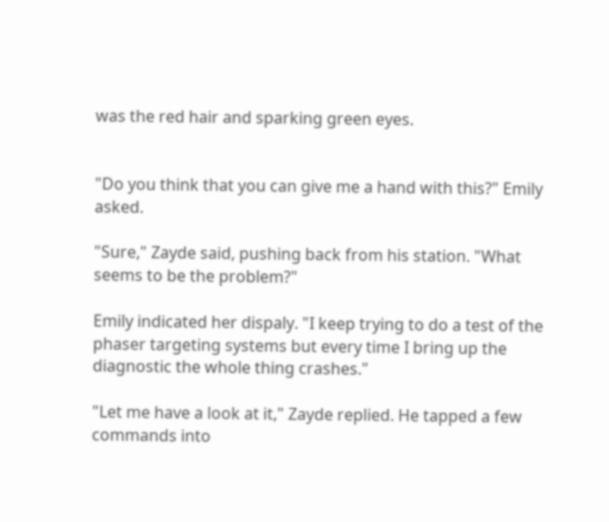was the red hair and sparking green eyes.


"Do you think that you can give me a hand with this?" Emily asked.

"Sure," Zayde said, pushing back from his station. "What seems to be the problem?"

Emily indicated her dispaly. "I keep trying to do a test of the phaser targeting systems but every time I bring up the diagnostic the whole thing crashes."

"Let me have a look at it," Zayde replied. He tapped a few commands into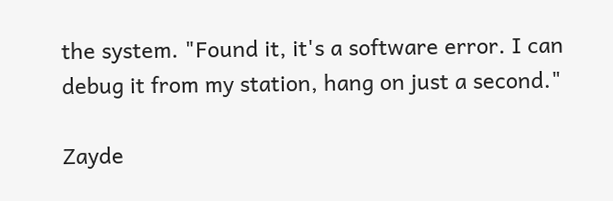the system. "Found it, it's a software error. I can debug it from my station, hang on just a second."

Zayde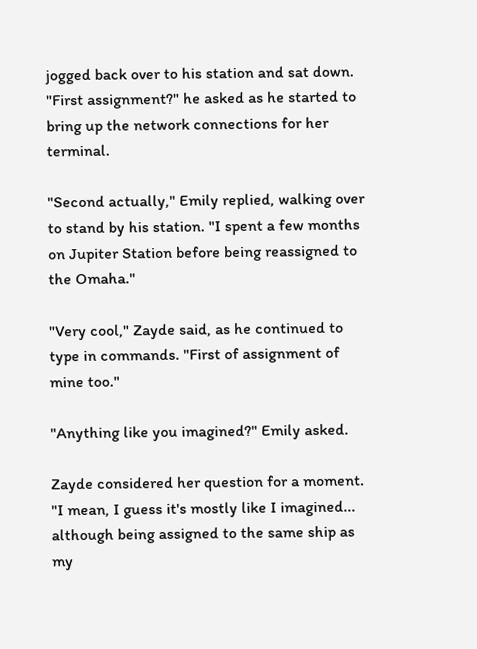jogged back over to his station and sat down. "First assignment?" he asked as he started to bring up the network connections for her terminal.

"Second actually," Emily replied, walking over to stand by his station. "I spent a few months on Jupiter Station before being reassigned to the Omaha."

"Very cool," Zayde said, as he continued to type in commands. "First of assignment of mine too."

"Anything like you imagined?" Emily asked.

Zayde considered her question for a moment. "I mean, I guess it's mostly like I imagined... although being assigned to the same ship as my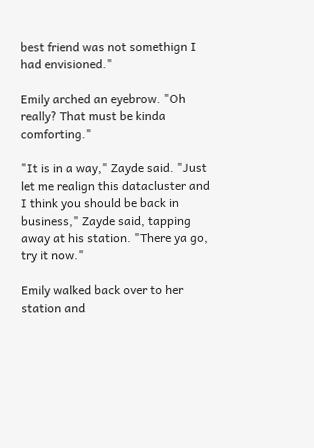best friend was not somethign I had envisioned."

Emily arched an eyebrow. "Oh really? That must be kinda comforting."

"It is in a way," Zayde said. "Just let me realign this datacluster and I think you should be back in business," Zayde said, tapping away at his station. "There ya go, try it now."

Emily walked back over to her station and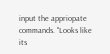input the appriopate commands. "Looks like its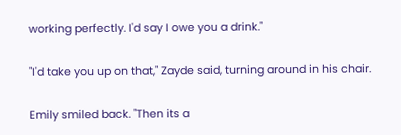working perfectly. I'd say I owe you a drink."

"I'd take you up on that," Zayde said, turning around in his chair.

Emily smiled back. "Then its a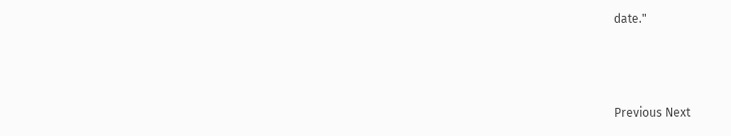date."



Previous Next